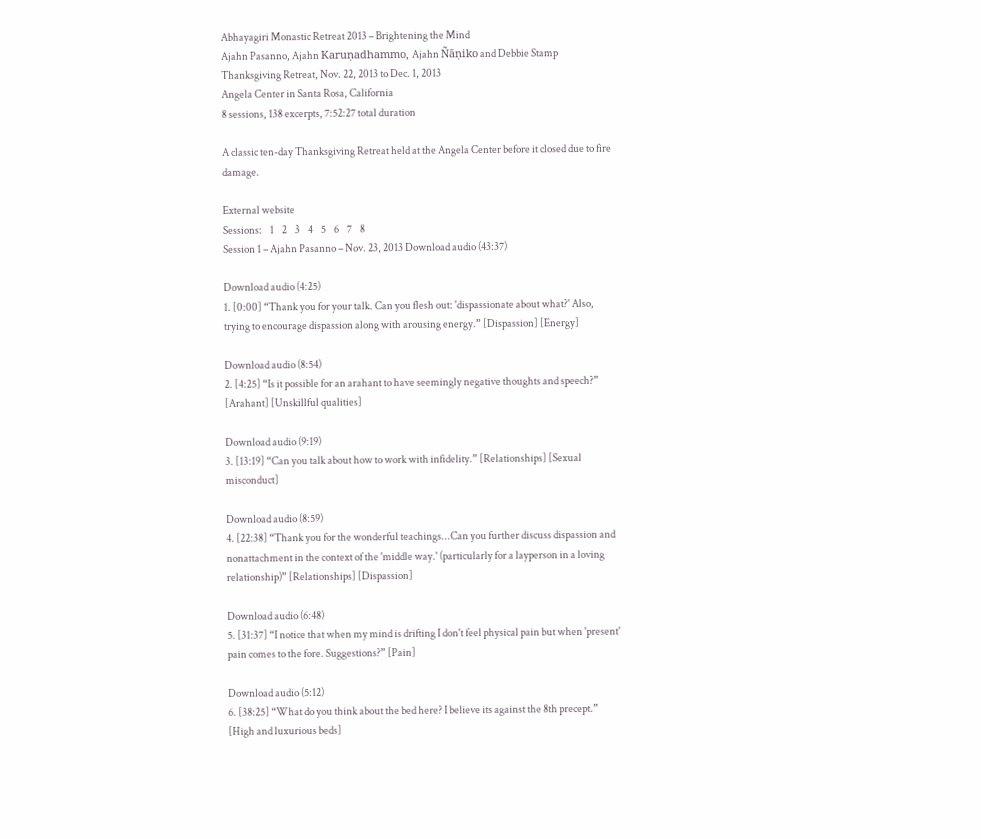Abhayagiri Monastic Retreat 2013 – Brightening the Mind
Ajahn Pasanno, Ajahn Karuṇadhammo, Ajahn Ñāṇiko and Debbie Stamp
Thanksgiving Retreat, Nov. 22, 2013 to Dec. 1, 2013
Angela Center in Santa Rosa, California
8 sessions, 138 excerpts, 7:52:27 total duration

A classic ten-day Thanksgiving Retreat held at the Angela Center before it closed due to fire damage.

External website
Sessions:    1    2    3    4    5    6    7    8
Session 1 – Ajahn Pasanno – Nov. 23, 2013 Download audio (43:37)

Download audio (4:25)
1. [0:00] “Thank you for your talk. Can you flesh out: 'dispassionate about what?' Also, trying to encourage dispassion along with arousing energy.” [Dispassion] [Energy]

Download audio (8:54)
2. [4:25] “Is it possible for an arahant to have seemingly negative thoughts and speech?” [Arahant] [Unskillful qualities]

Download audio (9:19)
3. [13:19] “Can you talk about how to work with infidelity.” [Relationships] [Sexual misconduct]

Download audio (8:59)
4. [22:38] “Thank you for the wonderful teachings...Can you further discuss dispassion and nonattachment in the context of the 'middle way.' (particularly for a layperson in a loving relationship)” [Relationships] [Dispassion]

Download audio (6:48)
5. [31:37] “I notice that when my mind is drifting I don't feel physical pain but when 'present' pain comes to the fore. Suggestions?” [Pain]

Download audio (5:12)
6. [38:25] “What do you think about the bed here? I believe its against the 8th precept.” [High and luxurious beds]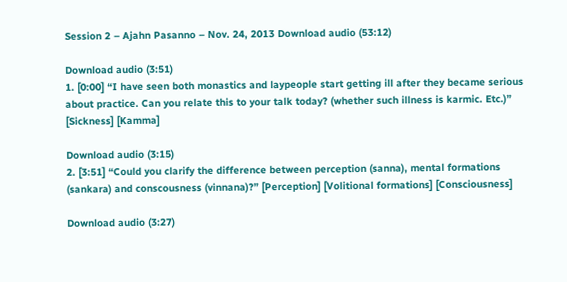Session 2 – Ajahn Pasanno – Nov. 24, 2013 Download audio (53:12)

Download audio (3:51)
1. [0:00] “I have seen both monastics and laypeople start getting ill after they became serious about practice. Can you relate this to your talk today? (whether such illness is karmic. Etc.)” [Sickness] [Kamma]

Download audio (3:15)
2. [3:51] “Could you clarify the difference between perception (sanna), mental formations (sankara) and conscousness (vinnana)?” [Perception] [Volitional formations] [Consciousness]

Download audio (3:27)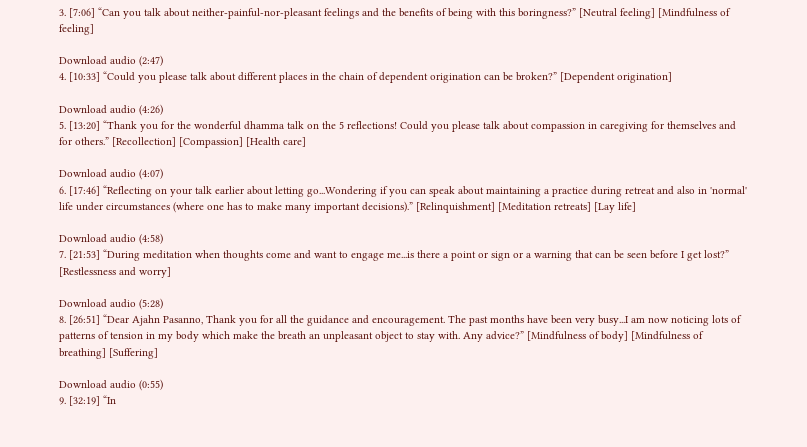3. [7:06] “Can you talk about neither-painful-nor-pleasant feelings and the benefits of being with this boringness?” [Neutral feeling] [Mindfulness of feeling]

Download audio (2:47)
4. [10:33] “Could you please talk about different places in the chain of dependent origination can be broken?” [Dependent origination]

Download audio (4:26)
5. [13:20] “Thank you for the wonderful dhamma talk on the 5 reflections! Could you please talk about compassion in caregiving for themselves and for others.” [Recollection] [Compassion] [Health care]

Download audio (4:07)
6. [17:46] “Reflecting on your talk earlier about letting go...Wondering if you can speak about maintaining a practice during retreat and also in 'normal' life under circumstances (where one has to make many important decisions).” [Relinquishment] [Meditation retreats] [Lay life]

Download audio (4:58)
7. [21:53] “During meditation when thoughts come and want to engage me...is there a point or sign or a warning that can be seen before I get lost?” [Restlessness and worry]

Download audio (5:28)
8. [26:51] “Dear Ajahn Pasanno, Thank you for all the guidance and encouragement. The past months have been very busy...I am now noticing lots of patterns of tension in my body which make the breath an unpleasant object to stay with. Any advice?” [Mindfulness of body] [Mindfulness of breathing] [Suffering]

Download audio (0:55)
9. [32:19] “In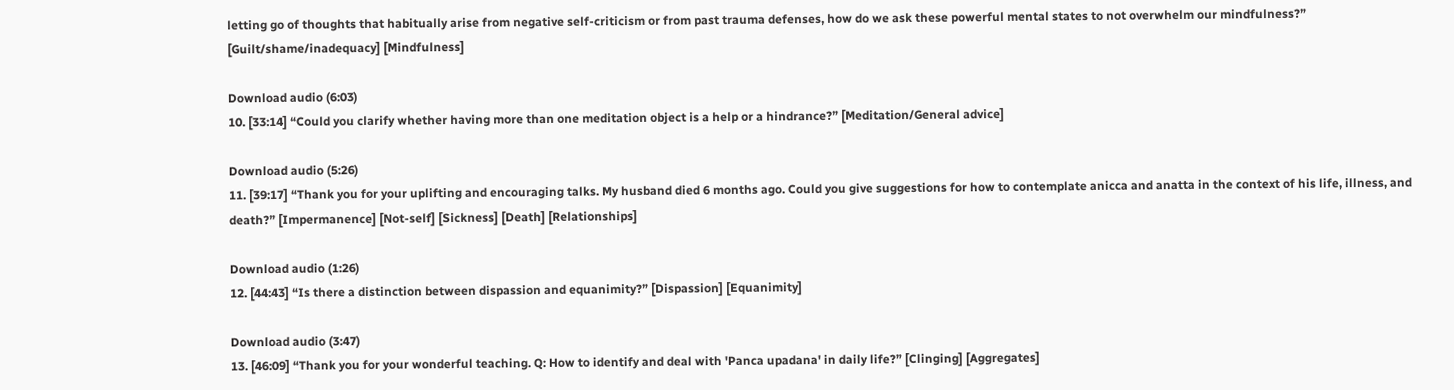letting go of thoughts that habitually arise from negative self-criticism or from past trauma defenses, how do we ask these powerful mental states to not overwhelm our mindfulness?” [Guilt/shame/inadequacy] [Mindfulness]

Download audio (6:03)
10. [33:14] “Could you clarify whether having more than one meditation object is a help or a hindrance?” [Meditation/General advice]

Download audio (5:26)
11. [39:17] “Thank you for your uplifting and encouraging talks. My husband died 6 months ago. Could you give suggestions for how to contemplate anicca and anatta in the context of his life, illness, and death?” [Impermanence] [Not-self] [Sickness] [Death] [Relationships]

Download audio (1:26)
12. [44:43] “Is there a distinction between dispassion and equanimity?” [Dispassion] [Equanimity]

Download audio (3:47)
13. [46:09] “Thank you for your wonderful teaching. Q: How to identify and deal with 'Panca upadana' in daily life?” [Clinging] [Aggregates]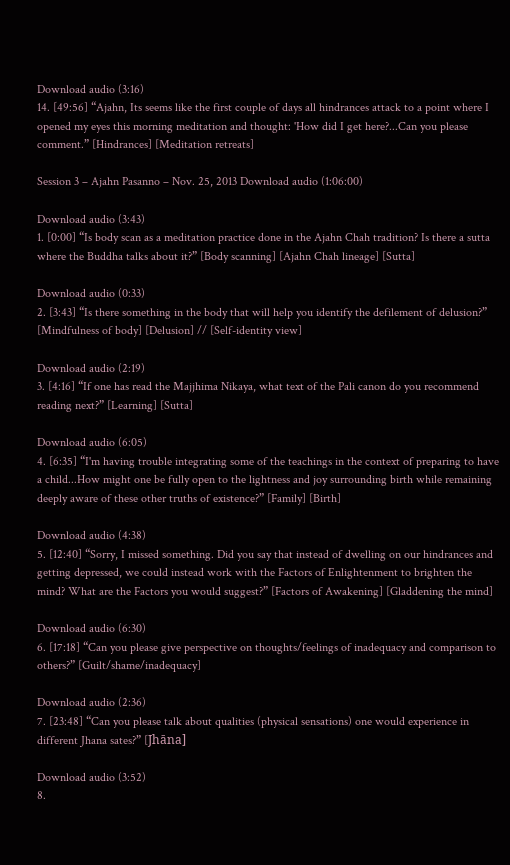Download audio (3:16)
14. [49:56] “Ajahn, Its seems like the first couple of days all hindrances attack to a point where I opened my eyes this morning meditation and thought: 'How did I get here?...Can you please comment.” [Hindrances] [Meditation retreats]

Session 3 – Ajahn Pasanno – Nov. 25, 2013 Download audio (1:06:00)

Download audio (3:43)
1. [0:00] “Is body scan as a meditation practice done in the Ajahn Chah tradition? Is there a sutta where the Buddha talks about it?” [Body scanning] [Ajahn Chah lineage] [Sutta]

Download audio (0:33)
2. [3:43] “Is there something in the body that will help you identify the defilement of delusion?” [Mindfulness of body] [Delusion] // [Self-identity view]

Download audio (2:19)
3. [4:16] “If one has read the Majjhima Nikaya, what text of the Pali canon do you recommend reading next?” [Learning] [Sutta]

Download audio (6:05)
4. [6:35] “I'm having trouble integrating some of the teachings in the context of preparing to have a child...How might one be fully open to the lightness and joy surrounding birth while remaining deeply aware of these other truths of existence?” [Family] [Birth]

Download audio (4:38)
5. [12:40] “Sorry, I missed something. Did you say that instead of dwelling on our hindrances and getting depressed, we could instead work with the Factors of Enlightenment to brighten the mind? What are the Factors you would suggest?” [Factors of Awakening] [Gladdening the mind]

Download audio (6:30)
6. [17:18] “Can you please give perspective on thoughts/feelings of inadequacy and comparison to others?” [Guilt/shame/inadequacy]

Download audio (2:36)
7. [23:48] “Can you please talk about qualities (physical sensations) one would experience in different Jhana sates?” [Jhāna]

Download audio (3:52)
8.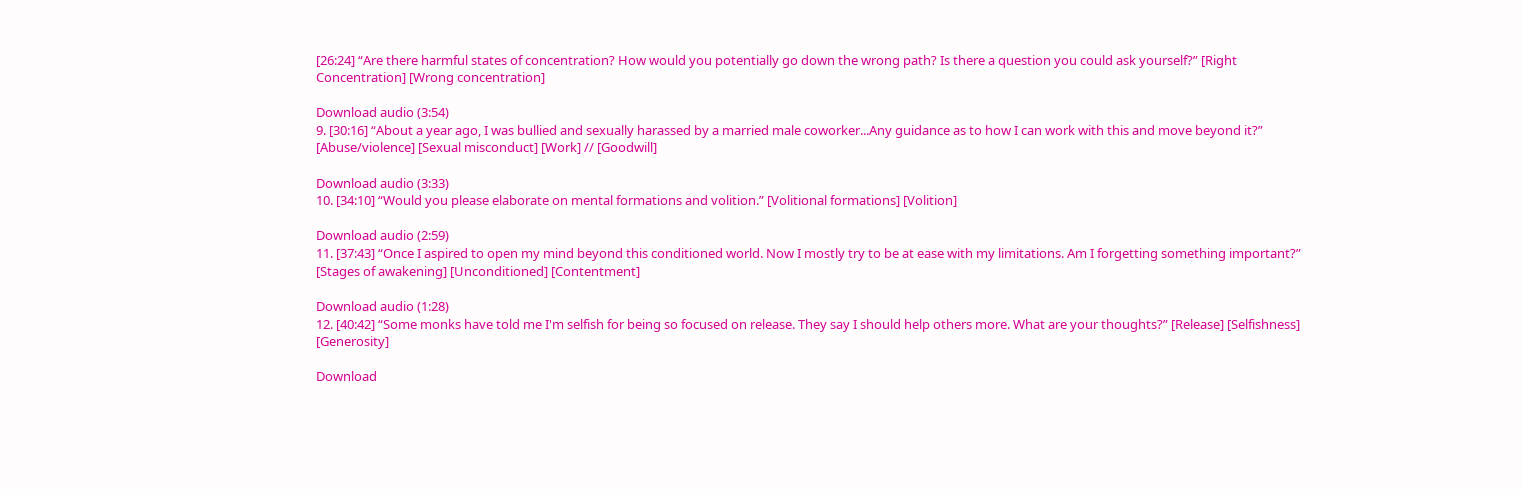[26:24] “Are there harmful states of concentration? How would you potentially go down the wrong path? Is there a question you could ask yourself?” [Right Concentration] [Wrong concentration]

Download audio (3:54)
9. [30:16] “About a year ago, I was bullied and sexually harassed by a married male coworker...Any guidance as to how I can work with this and move beyond it?” [Abuse/violence] [Sexual misconduct] [Work] // [Goodwill]

Download audio (3:33)
10. [34:10] “Would you please elaborate on mental formations and volition.” [Volitional formations] [Volition]

Download audio (2:59)
11. [37:43] “Once I aspired to open my mind beyond this conditioned world. Now I mostly try to be at ease with my limitations. Am I forgetting something important?” [Stages of awakening] [Unconditioned] [Contentment]

Download audio (1:28)
12. [40:42] “Some monks have told me I'm selfish for being so focused on release. They say I should help others more. What are your thoughts?” [Release] [Selfishness] [Generosity]

Download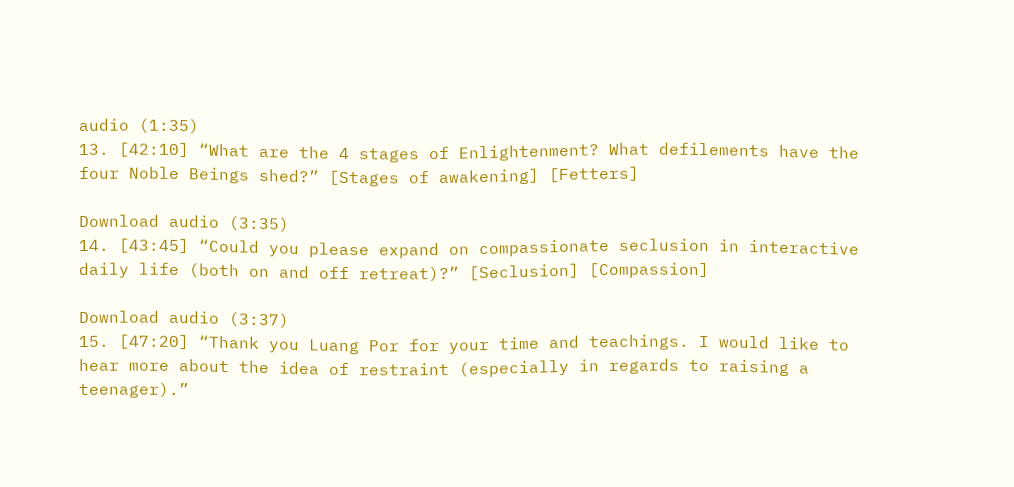audio (1:35)
13. [42:10] “What are the 4 stages of Enlightenment? What defilements have the four Noble Beings shed?” [Stages of awakening] [Fetters]

Download audio (3:35)
14. [43:45] “Could you please expand on compassionate seclusion in interactive daily life (both on and off retreat)?” [Seclusion] [Compassion]

Download audio (3:37)
15. [47:20] “Thank you Luang Por for your time and teachings. I would like to hear more about the idea of restraint (especially in regards to raising a teenager).”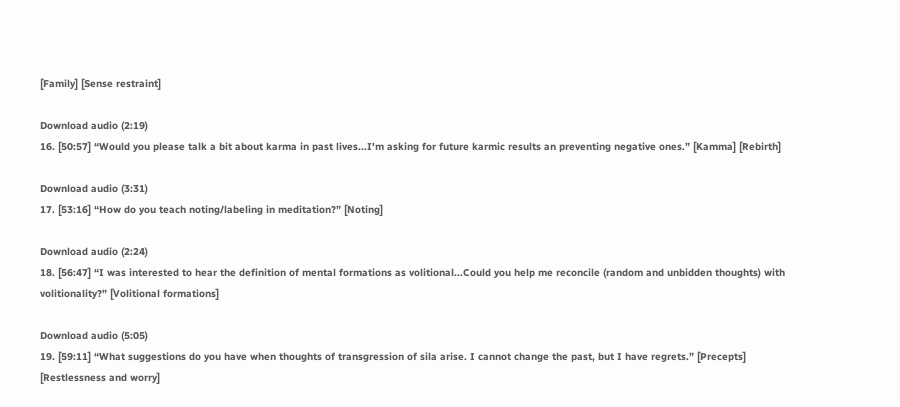[Family] [Sense restraint]

Download audio (2:19)
16. [50:57] “Would you please talk a bit about karma in past lives...I'm asking for future karmic results an preventing negative ones.” [Kamma] [Rebirth]

Download audio (3:31)
17. [53:16] “How do you teach noting/labeling in meditation?” [Noting]

Download audio (2:24)
18. [56:47] “I was interested to hear the definition of mental formations as volitional...Could you help me reconcile (random and unbidden thoughts) with volitionality?” [Volitional formations]

Download audio (5:05)
19. [59:11] “What suggestions do you have when thoughts of transgression of sila arise. I cannot change the past, but I have regrets.” [Precepts] [Restlessness and worry]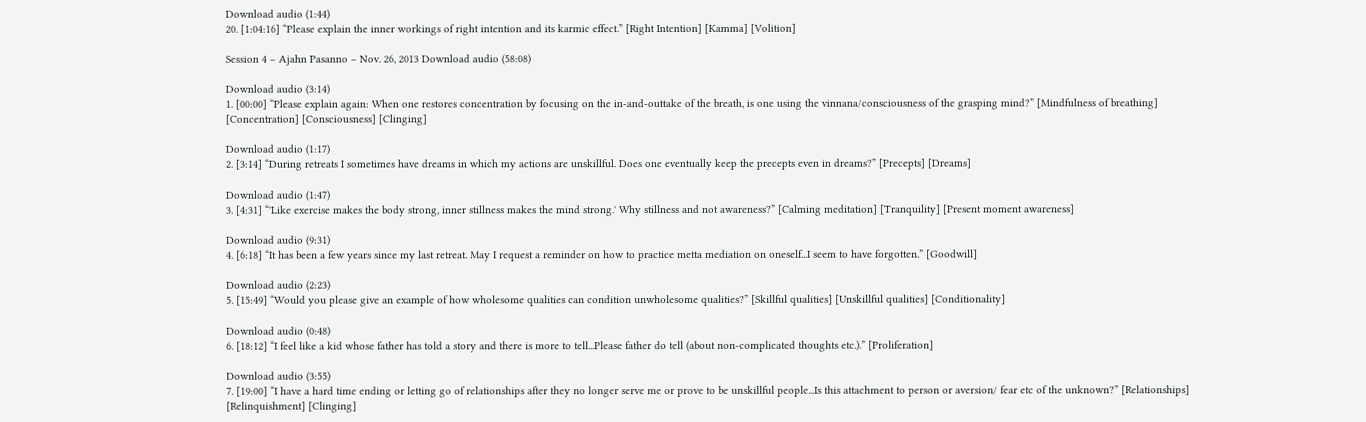Download audio (1:44)
20. [1:04:16] “Please explain the inner workings of right intention and its karmic effect.” [Right Intention] [Kamma] [Volition]

Session 4 – Ajahn Pasanno – Nov. 26, 2013 Download audio (58:08)

Download audio (3:14)
1. [00:00] “Please explain again: When one restores concentration by focusing on the in-and-outtake of the breath, is one using the vinnana/consciousness of the grasping mind?” [Mindfulness of breathing] [Concentration] [Consciousness] [Clinging]

Download audio (1:17)
2. [3:14] “During retreats I sometimes have dreams in which my actions are unskillful. Does one eventually keep the precepts even in dreams?” [Precepts] [Dreams]

Download audio (1:47)
3. [4:31] “'Like exercise makes the body strong, inner stillness makes the mind strong.' Why stillness and not awareness?” [Calming meditation] [Tranquility] [Present moment awareness]

Download audio (9:31)
4. [6:18] “It has been a few years since my last retreat. May I request a reminder on how to practice metta mediation on oneself...I seem to have forgotten.” [Goodwill]

Download audio (2:23)
5. [15:49] “Would you please give an example of how wholesome qualities can condition unwholesome qualities?” [Skillful qualities] [Unskillful qualities] [Conditionality]

Download audio (0:48)
6. [18:12] “I feel like a kid whose father has told a story and there is more to tell...Please father do tell (about non-complicated thoughts etc.).” [Proliferation]

Download audio (3:55)
7. [19:00] “I have a hard time ending or letting go of relationships after they no longer serve me or prove to be unskillful people...Is this attachment to person or aversion/ fear etc of the unknown?” [Relationships] [Relinquishment] [Clinging]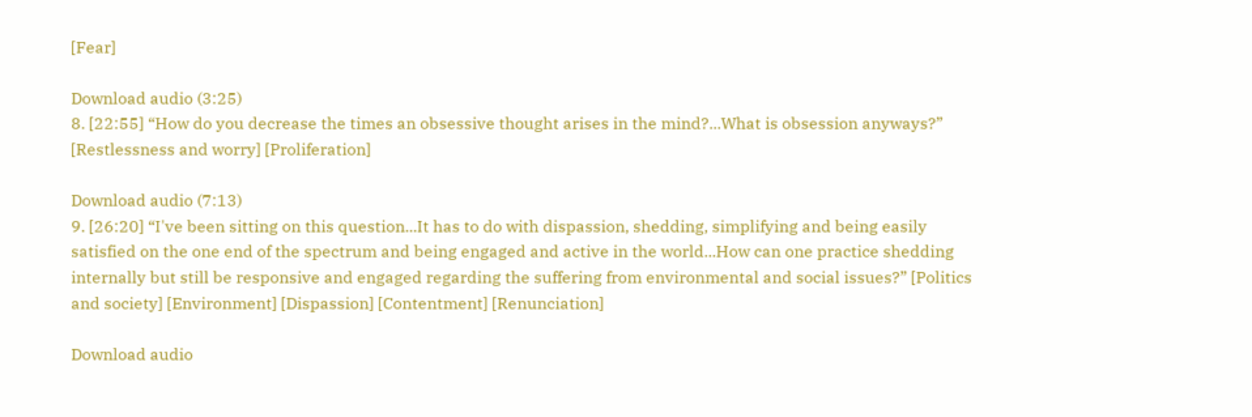[Fear]

Download audio (3:25)
8. [22:55] “How do you decrease the times an obsessive thought arises in the mind?...What is obsession anyways?” [Restlessness and worry] [Proliferation]

Download audio (7:13)
9. [26:20] “I've been sitting on this question...It has to do with dispassion, shedding, simplifying and being easily satisfied on the one end of the spectrum and being engaged and active in the world...How can one practice shedding internally but still be responsive and engaged regarding the suffering from environmental and social issues?” [Politics and society] [Environment] [Dispassion] [Contentment] [Renunciation]

Download audio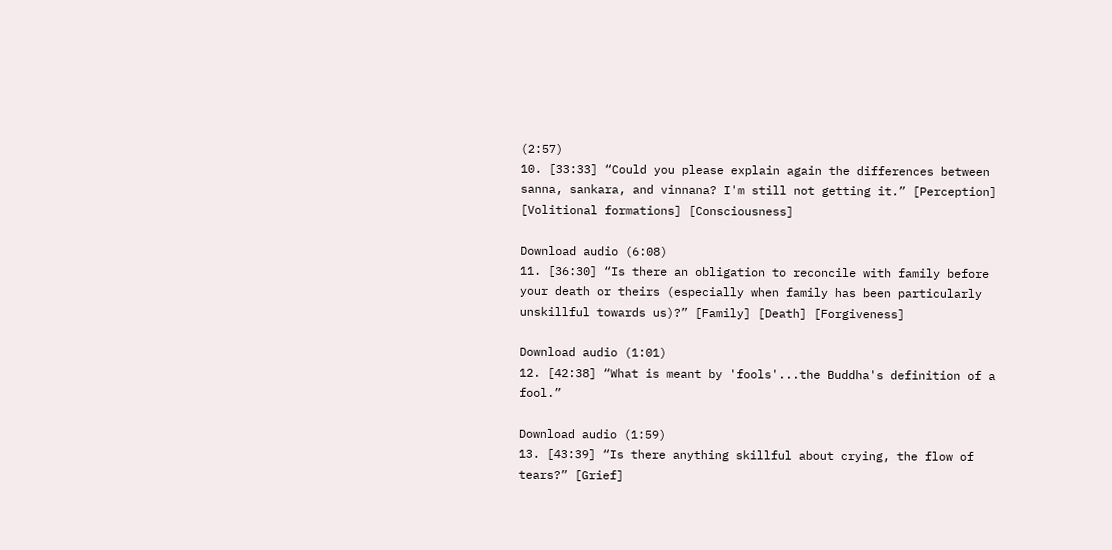(2:57)
10. [33:33] “Could you please explain again the differences between sanna, sankara, and vinnana? I'm still not getting it.” [Perception] [Volitional formations] [Consciousness]

Download audio (6:08)
11. [36:30] “Is there an obligation to reconcile with family before your death or theirs (especially when family has been particularly unskillful towards us)?” [Family] [Death] [Forgiveness]

Download audio (1:01)
12. [42:38] “What is meant by 'fools'...the Buddha's definition of a fool.”

Download audio (1:59)
13. [43:39] “Is there anything skillful about crying, the flow of tears?” [Grief]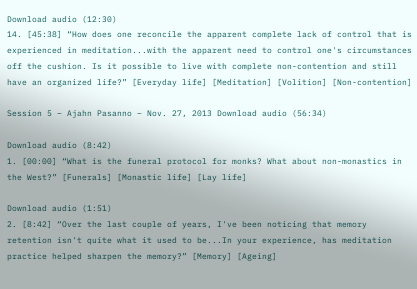Download audio (12:30)
14. [45:38] “How does one reconcile the apparent complete lack of control that is experienced in meditation...with the apparent need to control one's circumstances off the cushion. Is it possible to live with complete non-contention and still have an organized life?” [Everyday life] [Meditation] [Volition] [Non-contention]

Session 5 – Ajahn Pasanno – Nov. 27, 2013 Download audio (56:34)

Download audio (8:42)
1. [00:00] “What is the funeral protocol for monks? What about non-monastics in the West?” [Funerals] [Monastic life] [Lay life]

Download audio (1:51)
2. [8:42] “Over the last couple of years, I've been noticing that memory retention isn't quite what it used to be...In your experience, has meditation practice helped sharpen the memory?” [Memory] [Ageing]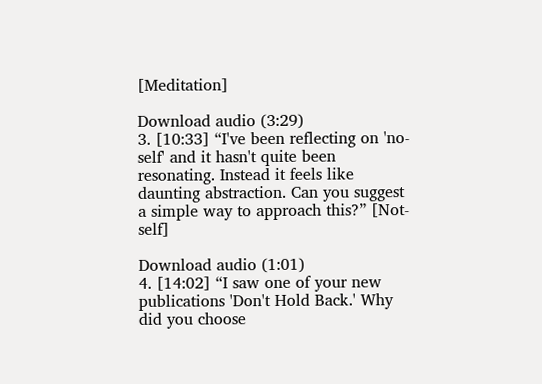[Meditation]

Download audio (3:29)
3. [10:33] “I've been reflecting on 'no-self' and it hasn't quite been resonating. Instead it feels like daunting abstraction. Can you suggest a simple way to approach this?” [Not-self]

Download audio (1:01)
4. [14:02] “I saw one of your new publications 'Don't Hold Back.' Why did you choose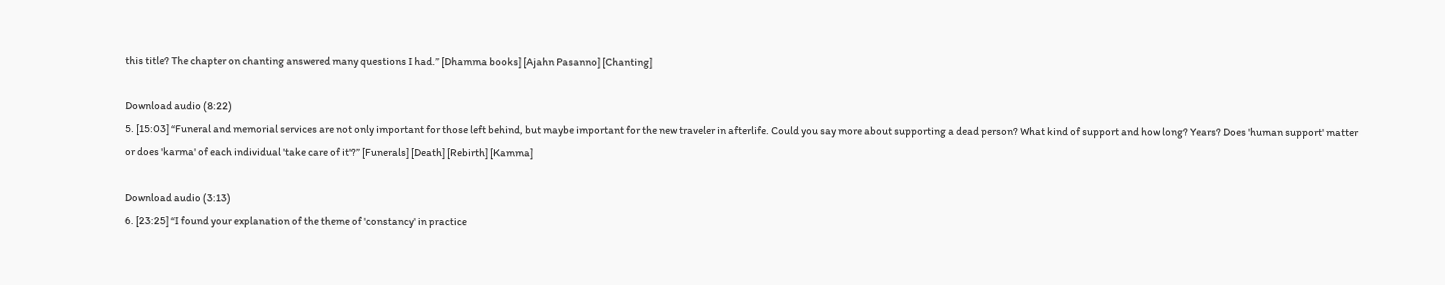this title? The chapter on chanting answered many questions I had.” [Dhamma books] [Ajahn Pasanno] [Chanting]

Download audio (8:22)
5. [15:03] “Funeral and memorial services are not only important for those left behind, but maybe important for the new traveler in afterlife. Could you say more about supporting a dead person? What kind of support and how long? Years? Does 'human support' matter or does 'karma' of each individual 'take care of it'?” [Funerals] [Death] [Rebirth] [Kamma]

Download audio (3:13)
6. [23:25] “I found your explanation of the theme of 'constancy' in practice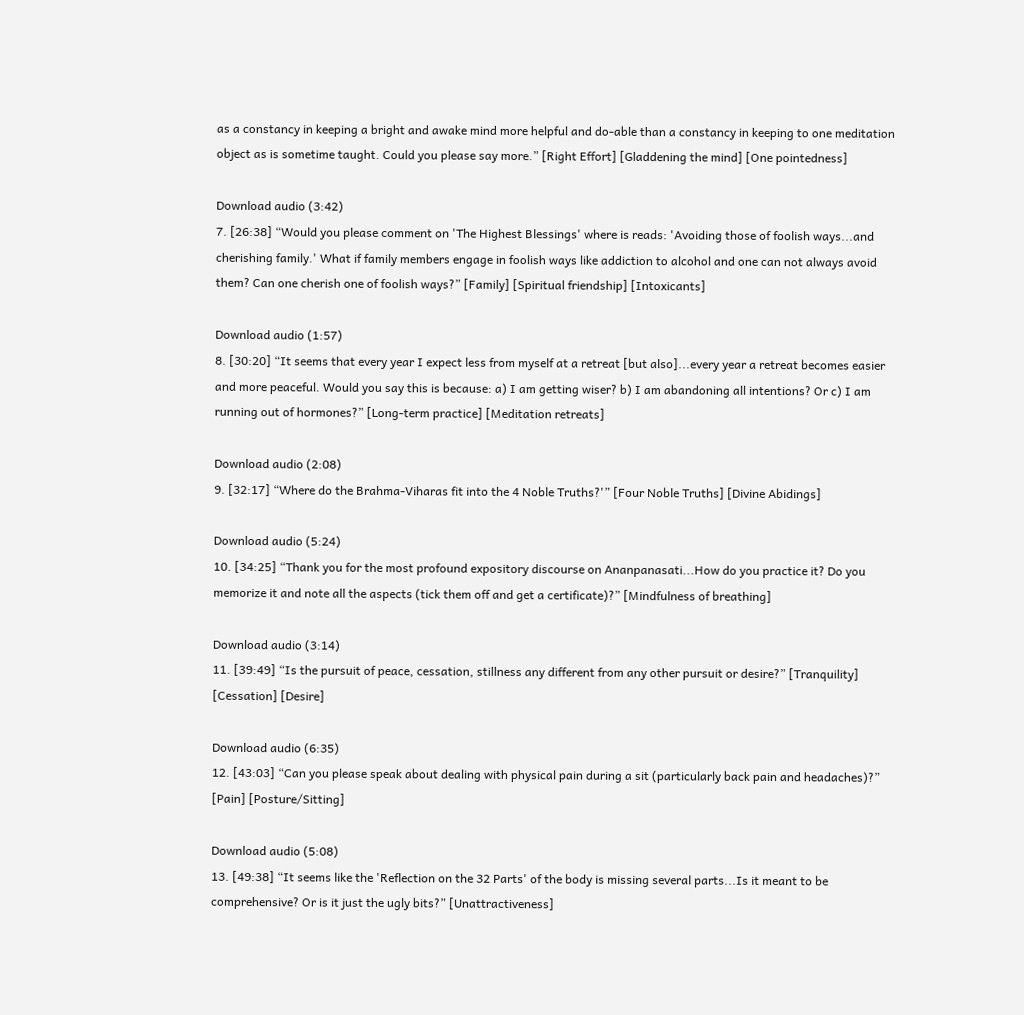as a constancy in keeping a bright and awake mind more helpful and do-able than a constancy in keeping to one meditation object as is sometime taught. Could you please say more.” [Right Effort] [Gladdening the mind] [One pointedness]

Download audio (3:42)
7. [26:38] “Would you please comment on 'The Highest Blessings' where is reads: 'Avoiding those of foolish ways...and cherishing family.' What if family members engage in foolish ways like addiction to alcohol and one can not always avoid them? Can one cherish one of foolish ways?” [Family] [Spiritual friendship] [Intoxicants]

Download audio (1:57)
8. [30:20] “It seems that every year I expect less from myself at a retreat [but also]...every year a retreat becomes easier and more peaceful. Would you say this is because: a) I am getting wiser? b) I am abandoning all intentions? Or c) I am running out of hormones?” [Long-term practice] [Meditation retreats]

Download audio (2:08)
9. [32:17] “Where do the Brahma-Viharas fit into the 4 Noble Truths?'” [Four Noble Truths] [Divine Abidings]

Download audio (5:24)
10. [34:25] “Thank you for the most profound expository discourse on Ananpanasati...How do you practice it? Do you memorize it and note all the aspects (tick them off and get a certificate)?” [Mindfulness of breathing]

Download audio (3:14)
11. [39:49] “Is the pursuit of peace, cessation, stillness any different from any other pursuit or desire?” [Tranquility] [Cessation] [Desire]

Download audio (6:35)
12. [43:03] “Can you please speak about dealing with physical pain during a sit (particularly back pain and headaches)?” [Pain] [Posture/Sitting]

Download audio (5:08)
13. [49:38] “It seems like the 'Reflection on the 32 Parts' of the body is missing several parts...Is it meant to be comprehensive? Or is it just the ugly bits?” [Unattractiveness]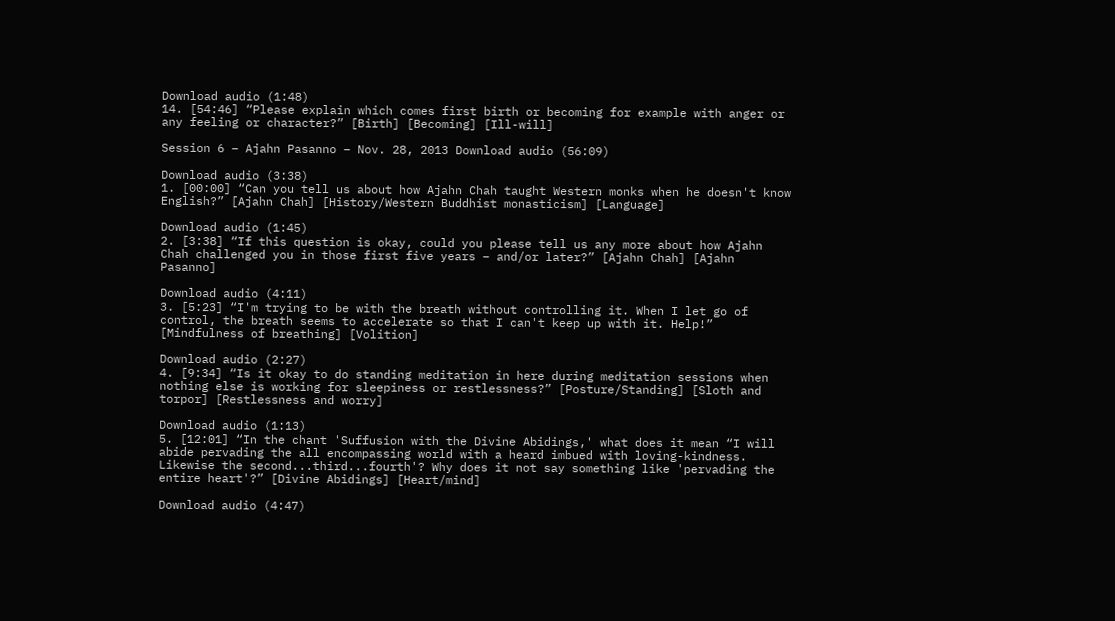Download audio (1:48)
14. [54:46] “Please explain which comes first birth or becoming for example with anger or any feeling or character?” [Birth] [Becoming] [Ill-will]

Session 6 – Ajahn Pasanno – Nov. 28, 2013 Download audio (56:09)

Download audio (3:38)
1. [00:00] “Can you tell us about how Ajahn Chah taught Western monks when he doesn't know English?” [Ajahn Chah] [History/Western Buddhist monasticism] [Language]

Download audio (1:45)
2. [3:38] “If this question is okay, could you please tell us any more about how Ajahn Chah challenged you in those first five years – and/or later?” [Ajahn Chah] [Ajahn Pasanno]

Download audio (4:11)
3. [5:23] “I'm trying to be with the breath without controlling it. When I let go of control, the breath seems to accelerate so that I can't keep up with it. Help!” [Mindfulness of breathing] [Volition]

Download audio (2:27)
4. [9:34] “Is it okay to do standing meditation in here during meditation sessions when nothing else is working for sleepiness or restlessness?” [Posture/Standing] [Sloth and torpor] [Restlessness and worry]

Download audio (1:13)
5. [12:01] “In the chant 'Suffusion with the Divine Abidings,' what does it mean “I will abide pervading the all encompassing world with a heard imbued with loving-kindness. Likewise the second...third...fourth'? Why does it not say something like 'pervading the entire heart'?” [Divine Abidings] [Heart/mind]

Download audio (4:47)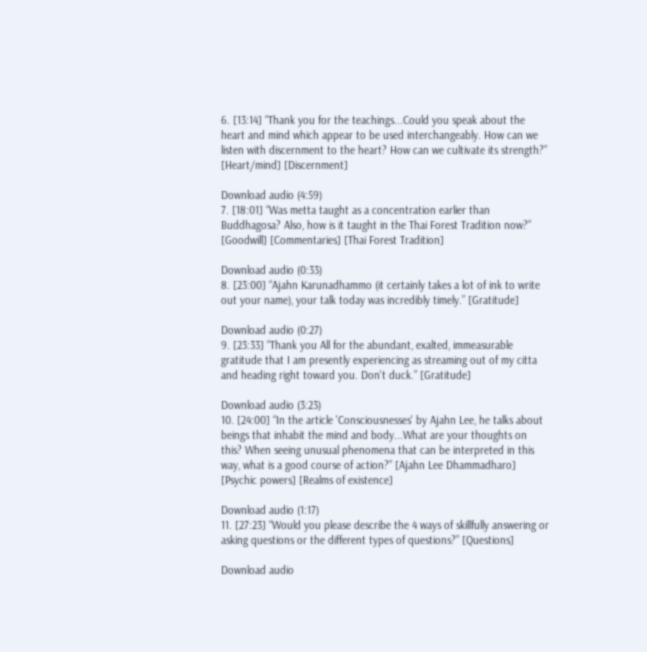6. [13:14] “Thank you for the teachings...Could you speak about the heart and mind which appear to be used interchangeably. How can we listen with discernment to the heart? How can we cultivate its strength?” [Heart/mind] [Discernment]

Download audio (4:59)
7. [18:01] “Was metta taught as a concentration earlier than Buddhagosa? Also, how is it taught in the Thai Forest Tradition now?” [Goodwill] [Commentaries] [Thai Forest Tradition]

Download audio (0:33)
8. [23:00] “Ajahn Karunadhammo (it certainly takes a lot of ink to write out your name), your talk today was incredibly timely.” [Gratitude]

Download audio (0:27)
9. [23:33] “Thank you All for the abundant, exalted, immeasurable gratitude that I am presently experiencing as streaming out of my citta and heading right toward you. Don't duck.” [Gratitude]

Download audio (3:23)
10. [24:00] “In the article 'Consciousnesses' by Ajahn Lee, he talks about beings that inhabit the mind and body...What are your thoughts on this? When seeing unusual phenomena that can be interpreted in this way, what is a good course of action?” [Ajahn Lee Dhammadharo] [Psychic powers] [Realms of existence]

Download audio (1:17)
11. [27:23] “Would you please describe the 4 ways of skillfully answering or asking questions or the different types of questions?” [Questions]

Download audio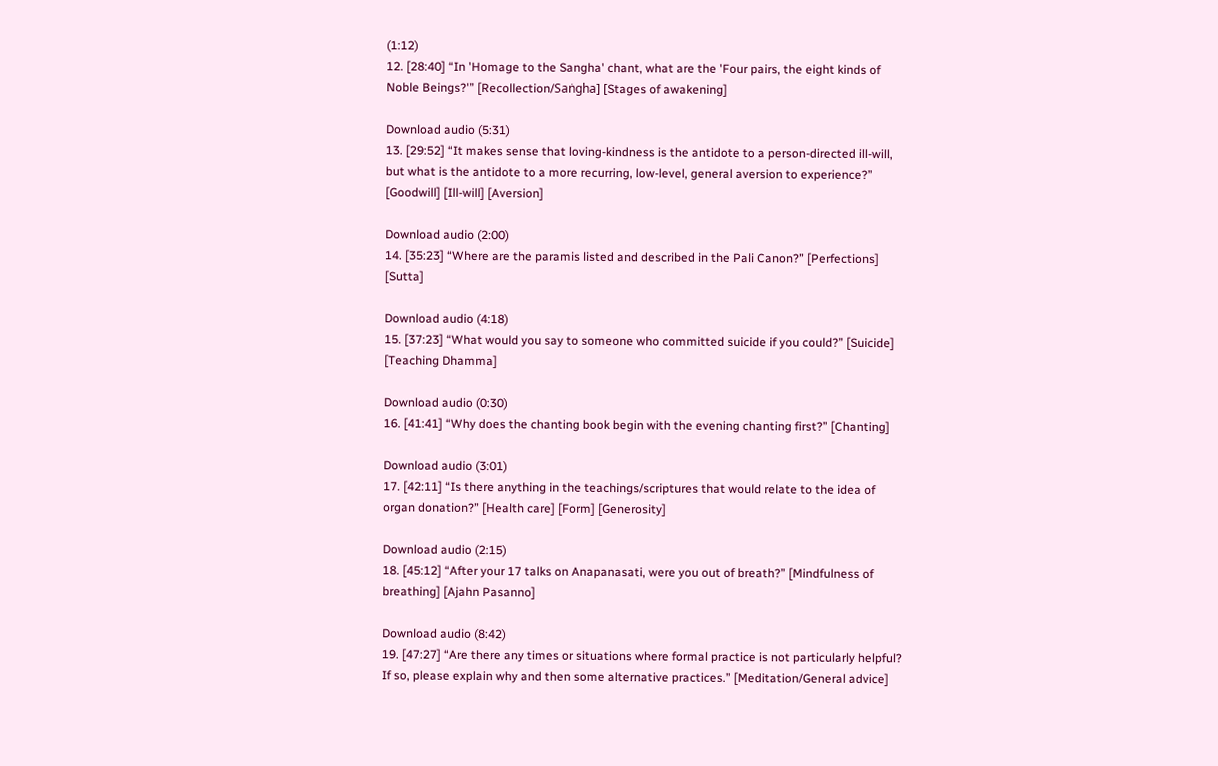(1:12)
12. [28:40] “In 'Homage to the Sangha' chant, what are the 'Four pairs, the eight kinds of Noble Beings?'” [Recollection/Saṅgha] [Stages of awakening]

Download audio (5:31)
13. [29:52] “It makes sense that loving-kindness is the antidote to a person-directed ill-will, but what is the antidote to a more recurring, low-level, general aversion to experience?” [Goodwill] [Ill-will] [Aversion]

Download audio (2:00)
14. [35:23] “Where are the paramis listed and described in the Pali Canon?” [Perfections] [Sutta]

Download audio (4:18)
15. [37:23] “What would you say to someone who committed suicide if you could?” [Suicide] [Teaching Dhamma]

Download audio (0:30)
16. [41:41] “Why does the chanting book begin with the evening chanting first?” [Chanting]

Download audio (3:01)
17. [42:11] “Is there anything in the teachings/scriptures that would relate to the idea of organ donation?” [Health care] [Form] [Generosity]

Download audio (2:15)
18. [45:12] “After your 17 talks on Anapanasati, were you out of breath?” [Mindfulness of breathing] [Ajahn Pasanno]

Download audio (8:42)
19. [47:27] “Are there any times or situations where formal practice is not particularly helpful? If so, please explain why and then some alternative practices.” [Meditation/General advice]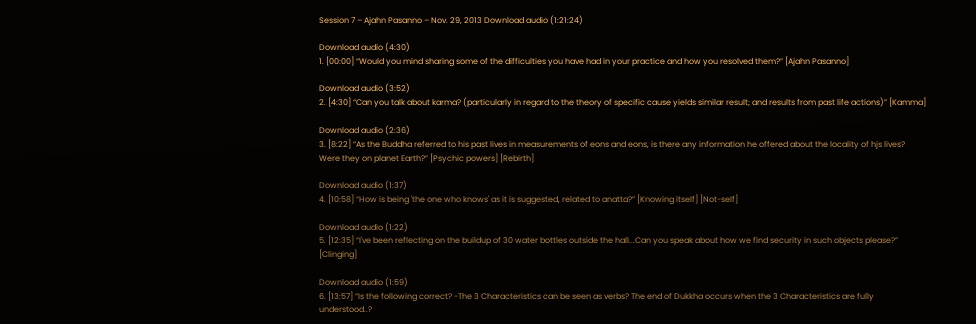Session 7 – Ajahn Pasanno – Nov. 29, 2013 Download audio (1:21:24)

Download audio (4:30)
1. [00:00] “Would you mind sharing some of the difficulties you have had in your practice and how you resolved them?” [Ajahn Pasanno]

Download audio (3:52)
2. [4:30] “Can you talk about karma? (particularly in regard to the theory of specific cause yields similar result; and results from past life actions)” [Kamma]

Download audio (2:36)
3. [8:22] “As the Buddha referred to his past lives in measurements of eons and eons, is there any information he offered about the locality of hjs lives? Were they on planet Earth?” [Psychic powers] [Rebirth]

Download audio (1:37)
4. [10:58] “How is being 'the one who knows' as it is suggested, related to anatta?” [Knowing itself] [Not-self]

Download audio (1:22)
5. [12:35] “I've been reflecting on the buildup of 30 water bottles outside the hall...Can you speak about how we find security in such objects please?” [Clinging]

Download audio (1:59)
6. [13:57] “Is the following correct? -The 3 Characteristics can be seen as verbs? The end of Dukkha occurs when the 3 Characteristics are fully understood..?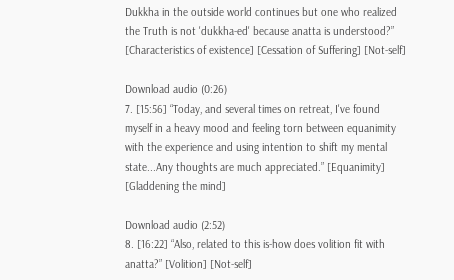Dukkha in the outside world continues but one who realized the Truth is not 'dukkha-ed' because anatta is understood?” [Characteristics of existence] [Cessation of Suffering] [Not-self]

Download audio (0:26)
7. [15:56] “Today, and several times on retreat, I've found myself in a heavy mood and feeling torn between equanimity with the experience and using intention to shift my mental state...Any thoughts are much appreciated.” [Equanimity] [Gladdening the mind]

Download audio (2:52)
8. [16:22] “Also, related to this is-how does volition fit with anatta?” [Volition] [Not-self]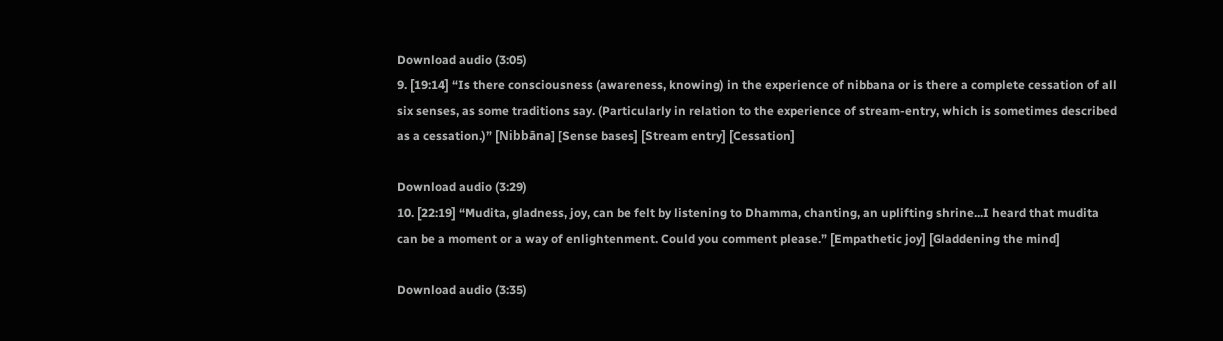Download audio (3:05)
9. [19:14] “Is there consciousness (awareness, knowing) in the experience of nibbana or is there a complete cessation of all six senses, as some traditions say. (Particularly in relation to the experience of stream-entry, which is sometimes described as a cessation.)” [Nibbāna] [Sense bases] [Stream entry] [Cessation]

Download audio (3:29)
10. [22:19] “Mudita, gladness, joy, can be felt by listening to Dhamma, chanting, an uplifting shrine...I heard that mudita can be a moment or a way of enlightenment. Could you comment please.” [Empathetic joy] [Gladdening the mind]

Download audio (3:35)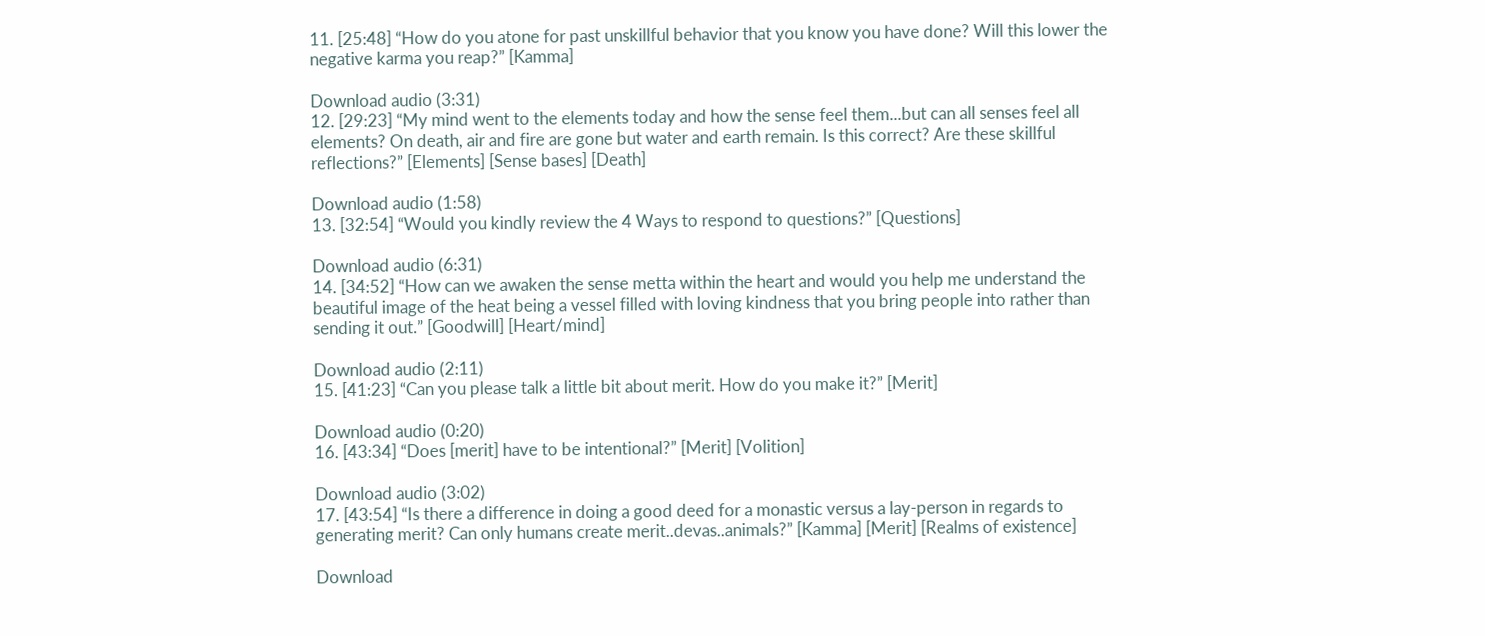11. [25:48] “How do you atone for past unskillful behavior that you know you have done? Will this lower the negative karma you reap?” [Kamma]

Download audio (3:31)
12. [29:23] “My mind went to the elements today and how the sense feel them...but can all senses feel all elements? On death, air and fire are gone but water and earth remain. Is this correct? Are these skillful reflections?” [Elements] [Sense bases] [Death]

Download audio (1:58)
13. [32:54] “Would you kindly review the 4 Ways to respond to questions?” [Questions]

Download audio (6:31)
14. [34:52] “How can we awaken the sense metta within the heart and would you help me understand the beautiful image of the heat being a vessel filled with loving kindness that you bring people into rather than sending it out.” [Goodwill] [Heart/mind]

Download audio (2:11)
15. [41:23] “Can you please talk a little bit about merit. How do you make it?” [Merit]

Download audio (0:20)
16. [43:34] “Does [merit] have to be intentional?” [Merit] [Volition]

Download audio (3:02)
17. [43:54] “Is there a difference in doing a good deed for a monastic versus a lay-person in regards to generating merit? Can only humans create merit..devas..animals?” [Kamma] [Merit] [Realms of existence]

Download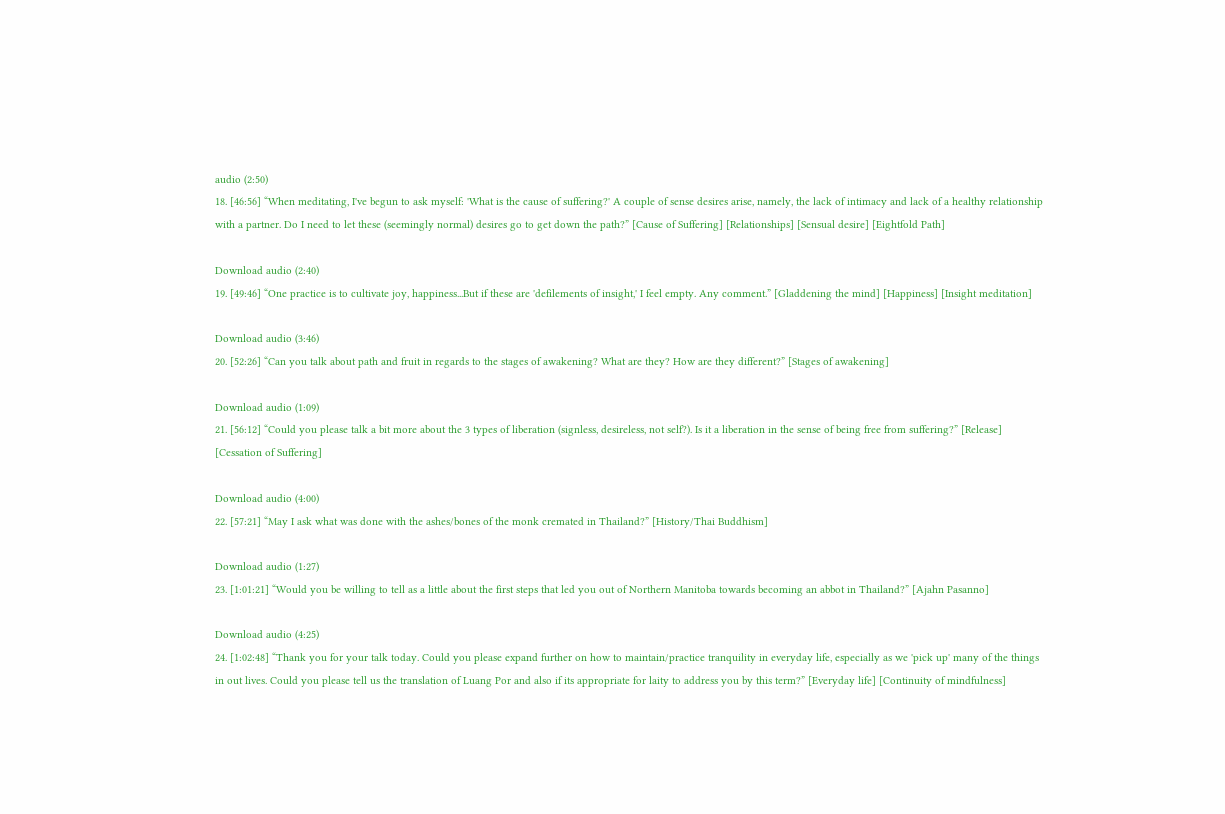audio (2:50)
18. [46:56] “When meditating, I've begun to ask myself: 'What is the cause of suffering?' A couple of sense desires arise, namely, the lack of intimacy and lack of a healthy relationship with a partner. Do I need to let these (seemingly normal) desires go to get down the path?” [Cause of Suffering] [Relationships] [Sensual desire] [Eightfold Path]

Download audio (2:40)
19. [49:46] “One practice is to cultivate joy, happiness...But if these are 'defilements of insight,' I feel empty. Any comment.” [Gladdening the mind] [Happiness] [Insight meditation]

Download audio (3:46)
20. [52:26] “Can you talk about path and fruit in regards to the stages of awakening? What are they? How are they different?” [Stages of awakening]

Download audio (1:09)
21. [56:12] “Could you please talk a bit more about the 3 types of liberation (signless, desireless, not self?). Is it a liberation in the sense of being free from suffering?” [Release] [Cessation of Suffering]

Download audio (4:00)
22. [57:21] “May I ask what was done with the ashes/bones of the monk cremated in Thailand?” [History/Thai Buddhism]

Download audio (1:27)
23. [1:01:21] “Would you be willing to tell as a little about the first steps that led you out of Northern Manitoba towards becoming an abbot in Thailand?” [Ajahn Pasanno]

Download audio (4:25)
24. [1:02:48] “Thank you for your talk today. Could you please expand further on how to maintain/practice tranquility in everyday life, especially as we 'pick up' many of the things in out lives. Could you please tell us the translation of Luang Por and also if its appropriate for laity to address you by this term?” [Everyday life] [Continuity of mindfulness]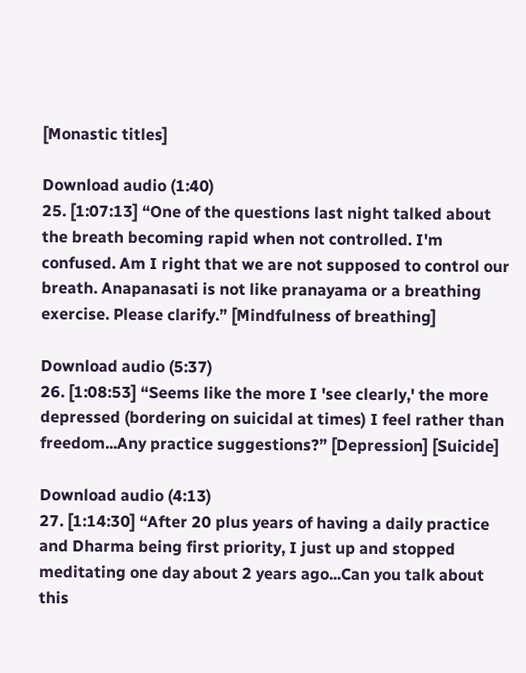[Monastic titles]

Download audio (1:40)
25. [1:07:13] “One of the questions last night talked about the breath becoming rapid when not controlled. I'm confused. Am I right that we are not supposed to control our breath. Anapanasati is not like pranayama or a breathing exercise. Please clarify.” [Mindfulness of breathing]

Download audio (5:37)
26. [1:08:53] “Seems like the more I 'see clearly,' the more depressed (bordering on suicidal at times) I feel rather than freedom...Any practice suggestions?” [Depression] [Suicide]

Download audio (4:13)
27. [1:14:30] “After 20 plus years of having a daily practice and Dharma being first priority, I just up and stopped meditating one day about 2 years ago...Can you talk about this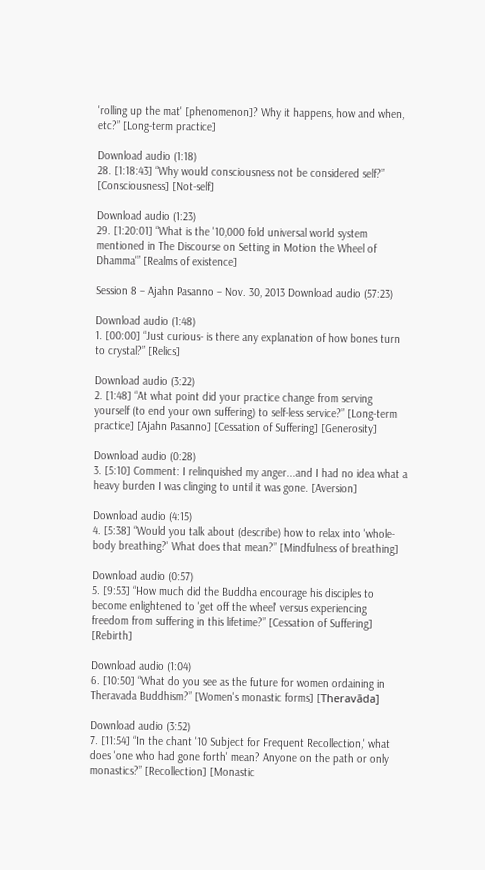'rolling up the mat' [phenomenon]? Why it happens, how and when, etc?” [Long-term practice]

Download audio (1:18)
28. [1:18:43] “Why would consciousness not be considered self?” [Consciousness] [Not-self]

Download audio (1:23)
29. [1:20:01] “What is the '10,000 fold universal world system mentioned in The Discourse on Setting in Motion the Wheel of Dhamma'” [Realms of existence]

Session 8 – Ajahn Pasanno – Nov. 30, 2013 Download audio (57:23)

Download audio (1:48)
1. [00:00] “Just curious- is there any explanation of how bones turn to crystal?” [Relics]

Download audio (3:22)
2. [1:48] “At what point did your practice change from serving yourself (to end your own suffering) to self-less service?” [Long-term practice] [Ajahn Pasanno] [Cessation of Suffering] [Generosity]

Download audio (0:28)
3. [5:10] Comment: I relinquished my anger...and I had no idea what a heavy burden I was clinging to until it was gone. [Aversion]

Download audio (4:15)
4. [5:38] “Would you talk about (describe) how to relax into 'whole-body breathing?' What does that mean?” [Mindfulness of breathing]

Download audio (0:57)
5. [9:53] “How much did the Buddha encourage his disciples to become enlightened to 'get off the wheel' versus experiencing freedom from suffering in this lifetime?” [Cessation of Suffering] [Rebirth]

Download audio (1:04)
6. [10:50] “What do you see as the future for women ordaining in Theravada Buddhism?” [Women's monastic forms] [Theravāda]

Download audio (3:52)
7. [11:54] “In the chant '10 Subject for Frequent Recollection,' what does 'one who had gone forth' mean? Anyone on the path or only monastics?” [Recollection] [Monastic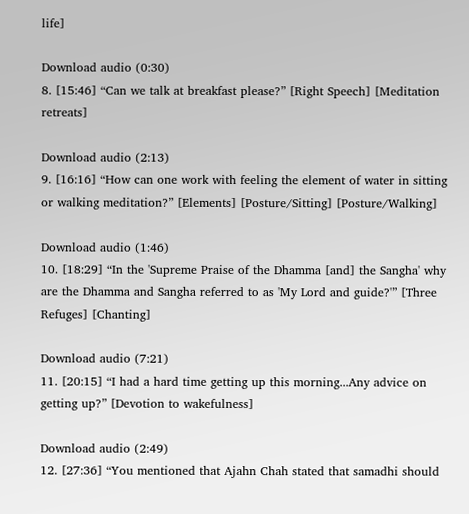life]

Download audio (0:30)
8. [15:46] “Can we talk at breakfast please?” [Right Speech] [Meditation retreats]

Download audio (2:13)
9. [16:16] “How can one work with feeling the element of water in sitting or walking meditation?” [Elements] [Posture/Sitting] [Posture/Walking]

Download audio (1:46)
10. [18:29] “In the 'Supreme Praise of the Dhamma [and] the Sangha' why are the Dhamma and Sangha referred to as 'My Lord and guide?'” [Three Refuges] [Chanting]

Download audio (7:21)
11. [20:15] “I had a hard time getting up this morning...Any advice on getting up?” [Devotion to wakefulness]

Download audio (2:49)
12. [27:36] “You mentioned that Ajahn Chah stated that samadhi should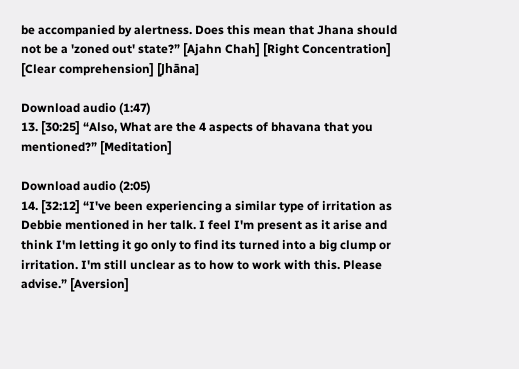be accompanied by alertness. Does this mean that Jhana should not be a 'zoned out' state?” [Ajahn Chah] [Right Concentration] [Clear comprehension] [Jhāna]

Download audio (1:47)
13. [30:25] “Also, What are the 4 aspects of bhavana that you mentioned?” [Meditation]

Download audio (2:05)
14. [32:12] “I've been experiencing a similar type of irritation as Debbie mentioned in her talk. I feel I'm present as it arise and think I'm letting it go only to find its turned into a big clump or irritation. I'm still unclear as to how to work with this. Please advise.” [Aversion]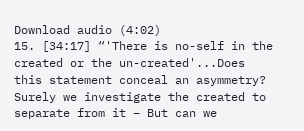Download audio (4:02)
15. [34:17] “'There is no-self in the created or the un-created'...Does this statement conceal an asymmetry? Surely we investigate the created to separate from it – But can we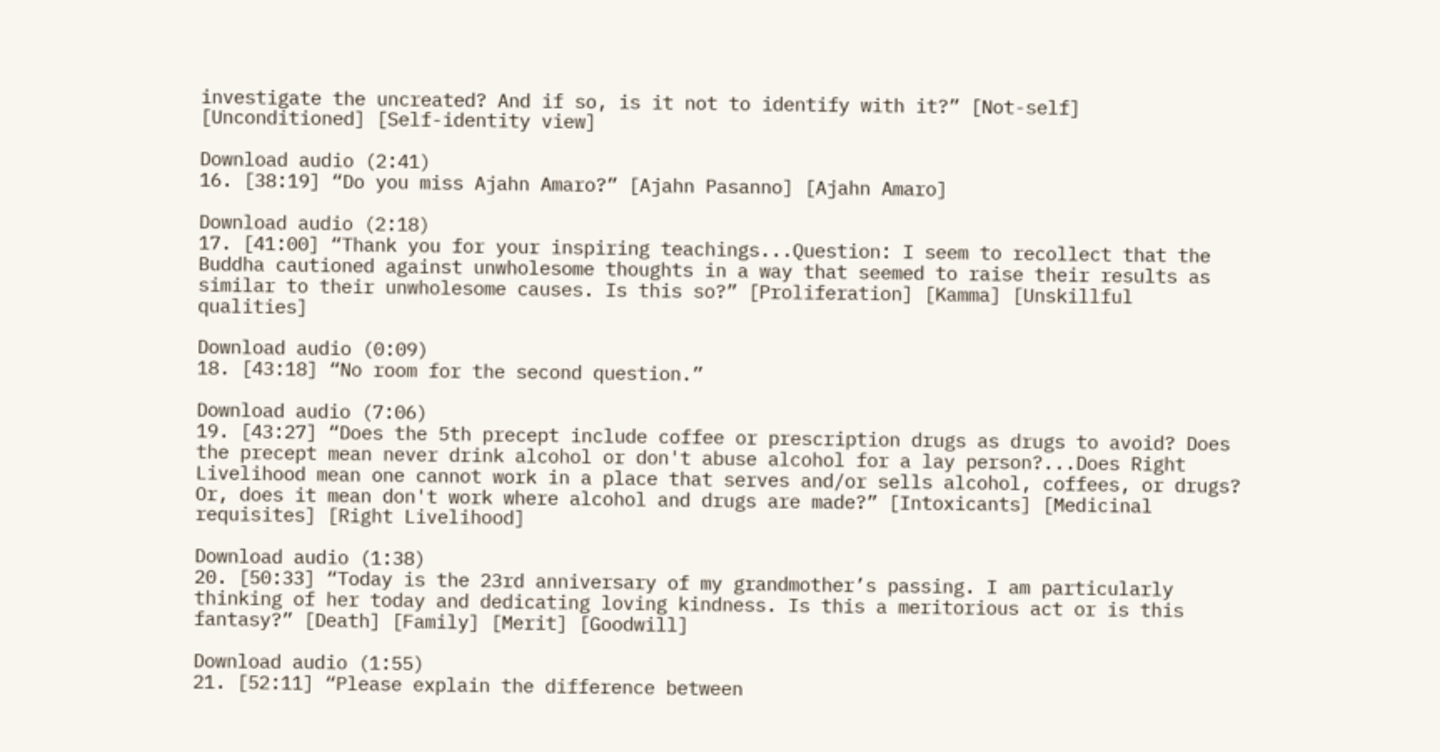investigate the uncreated? And if so, is it not to identify with it?” [Not-self] [Unconditioned] [Self-identity view]

Download audio (2:41)
16. [38:19] “Do you miss Ajahn Amaro?” [Ajahn Pasanno] [Ajahn Amaro]

Download audio (2:18)
17. [41:00] “Thank you for your inspiring teachings...Question: I seem to recollect that the Buddha cautioned against unwholesome thoughts in a way that seemed to raise their results as similar to their unwholesome causes. Is this so?” [Proliferation] [Kamma] [Unskillful qualities]

Download audio (0:09)
18. [43:18] “No room for the second question.”

Download audio (7:06)
19. [43:27] “Does the 5th precept include coffee or prescription drugs as drugs to avoid? Does the precept mean never drink alcohol or don't abuse alcohol for a lay person?...Does Right Livelihood mean one cannot work in a place that serves and/or sells alcohol, coffees, or drugs? Or, does it mean don't work where alcohol and drugs are made?” [Intoxicants] [Medicinal requisites] [Right Livelihood]

Download audio (1:38)
20. [50:33] “Today is the 23rd anniversary of my grandmother’s passing. I am particularly thinking of her today and dedicating loving kindness. Is this a meritorious act or is this fantasy?” [Death] [Family] [Merit] [Goodwill]

Download audio (1:55)
21. [52:11] “Please explain the difference between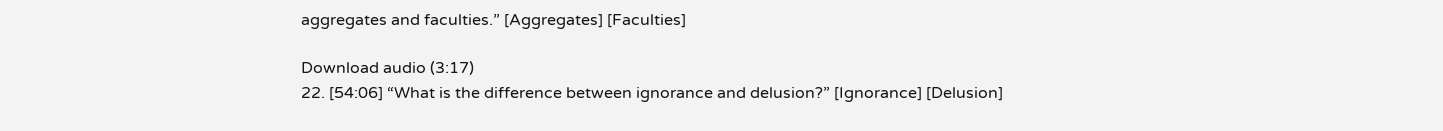aggregates and faculties.” [Aggregates] [Faculties]

Download audio (3:17)
22. [54:06] “What is the difference between ignorance and delusion?” [Ignorance] [Delusion]